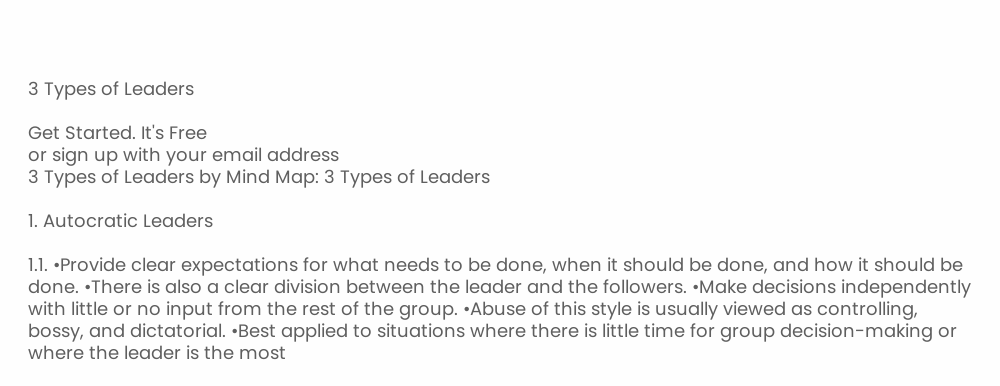3 Types of Leaders

Get Started. It's Free
or sign up with your email address
3 Types of Leaders by Mind Map: 3 Types of Leaders

1. Autocratic Leaders

1.1. •Provide clear expectations for what needs to be done, when it should be done, and how it should be done. •There is also a clear division between the leader and the followers. •Make decisions independently with little or no input from the rest of the group. •Abuse of this style is usually viewed as controlling, bossy, and dictatorial. •Best applied to situations where there is little time for group decision-making or where the leader is the most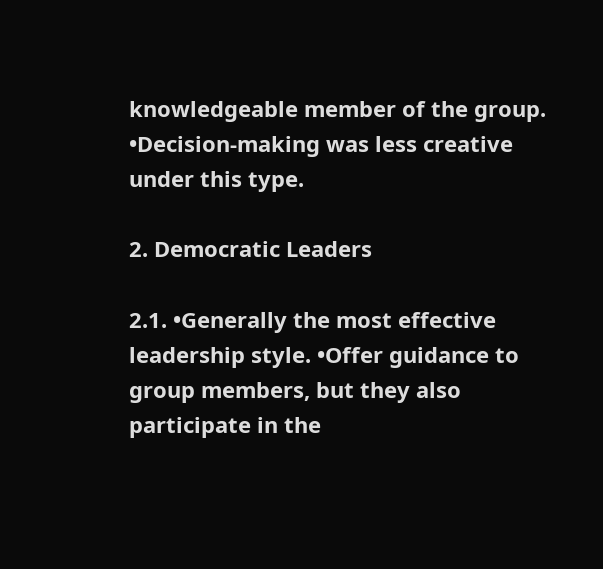knowledgeable member of the group. •Decision-making was less creative under this type.

2. Democratic Leaders

2.1. •Generally the most effective leadership style. •Offer guidance to group members, but they also participate in the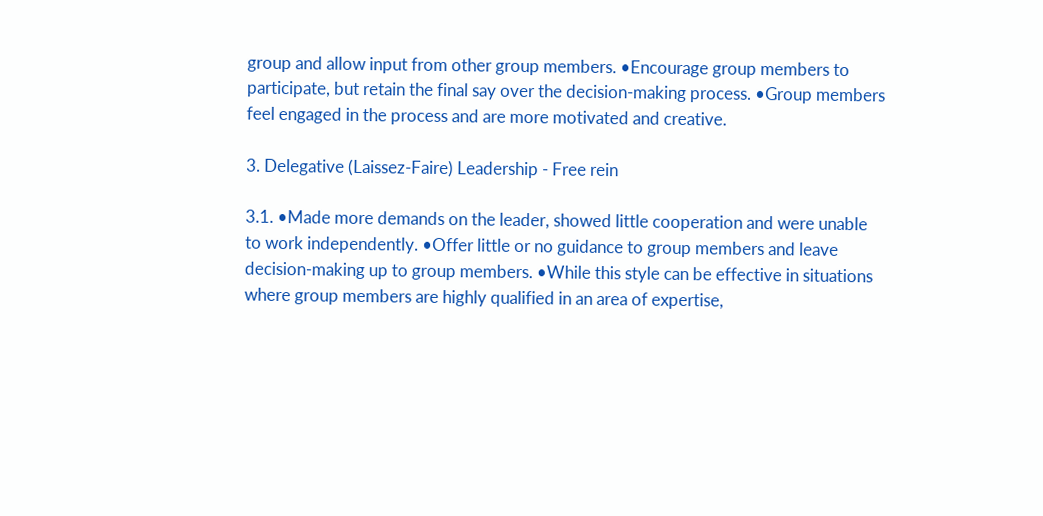group and allow input from other group members. •Encourage group members to participate, but retain the final say over the decision-making process. •Group members feel engaged in the process and are more motivated and creative.

3. Delegative (Laissez-Faire) Leadership - Free rein

3.1. •Made more demands on the leader, showed little cooperation and were unable to work independently. •Offer little or no guidance to group members and leave decision-making up to group members. •While this style can be effective in situations where group members are highly qualified in an area of expertise,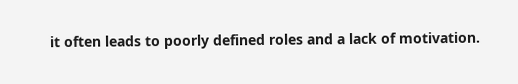it often leads to poorly defined roles and a lack of motivation.